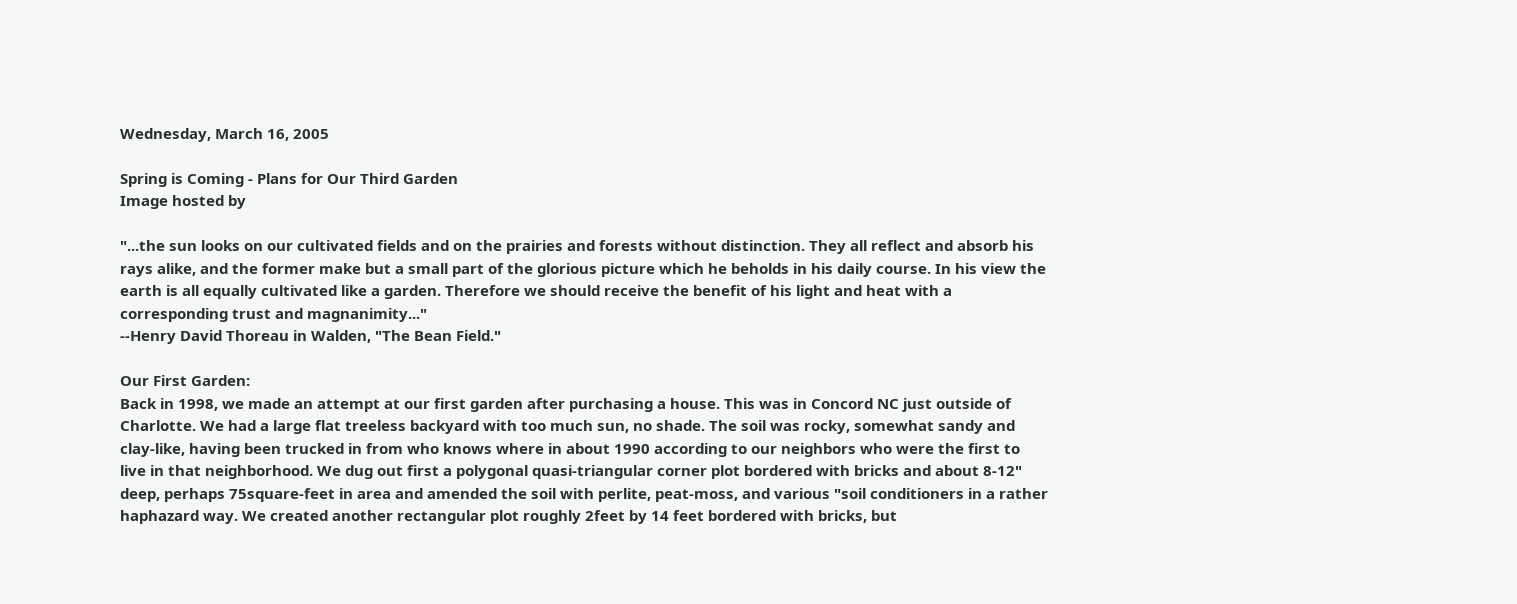Wednesday, March 16, 2005

Spring is Coming - Plans for Our Third Garden
Image hosted by

"...the sun looks on our cultivated fields and on the prairies and forests without distinction. They all reflect and absorb his rays alike, and the former make but a small part of the glorious picture which he beholds in his daily course. In his view the earth is all equally cultivated like a garden. Therefore we should receive the benefit of his light and heat with a corresponding trust and magnanimity..."
--Henry David Thoreau in Walden, "The Bean Field."

Our First Garden:
Back in 1998, we made an attempt at our first garden after purchasing a house. This was in Concord NC just outside of Charlotte. We had a large flat treeless backyard with too much sun, no shade. The soil was rocky, somewhat sandy and clay-like, having been trucked in from who knows where in about 1990 according to our neighbors who were the first to live in that neighborhood. We dug out first a polygonal quasi-triangular corner plot bordered with bricks and about 8-12" deep, perhaps 75square-feet in area and amended the soil with perlite, peat-moss, and various "soil conditioners in a rather haphazard way. We created another rectangular plot roughly 2feet by 14 feet bordered with bricks, but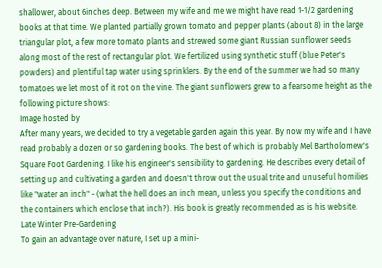shallower, about 6inches deep. Between my wife and me we might have read 1-1/2 gardening books at that time. We planted partially grown tomato and pepper plants (about 8) in the large triangular plot, a few more tomato plants and strewed some giant Russian sunflower seeds along most of the rest of rectangular plot. We fertilized using synthetic stuff (blue Peter's powders) and plentiful tap water using sprinklers. By the end of the summer we had so many tomatoes we let most of it rot on the vine. The giant sunflowers grew to a fearsome height as the following picture shows:
Image hosted by
After many years, we decided to try a vegetable garden again this year. By now my wife and I have read probably a dozen or so gardening books. The best of which is probably Mel Bartholomew's Square Foot Gardening. I like his engineer's sensibility to gardening. He describes every detail of setting up and cultivating a garden and doesn't throw out the usual trite and unuseful homilies like "water an inch" - (what the hell does an inch mean, unless you specify the conditions and the containers which enclose that inch?). His book is greatly recommended as is his website.
Late Winter Pre-Gardening
To gain an advantage over nature, I set up a mini-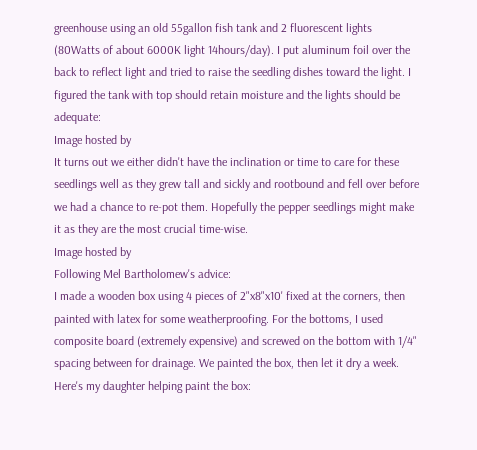greenhouse using an old 55gallon fish tank and 2 fluorescent lights (80Watts of about 6000K light 14hours/day). I put aluminum foil over the back to reflect light and tried to raise the seedling dishes toward the light. I figured the tank with top should retain moisture and the lights should be adequate:
Image hosted by
It turns out we either didn't have the inclination or time to care for these seedlings well as they grew tall and sickly and rootbound and fell over before we had a chance to re-pot them. Hopefully the pepper seedlings might make it as they are the most crucial time-wise.
Image hosted by
Following Mel Bartholomew's advice:
I made a wooden box using 4 pieces of 2"x8"x10' fixed at the corners, then painted with latex for some weatherproofing. For the bottoms, I used composite board (extremely expensive) and screwed on the bottom with 1/4" spacing between for drainage. We painted the box, then let it dry a week.
Here's my daughter helping paint the box: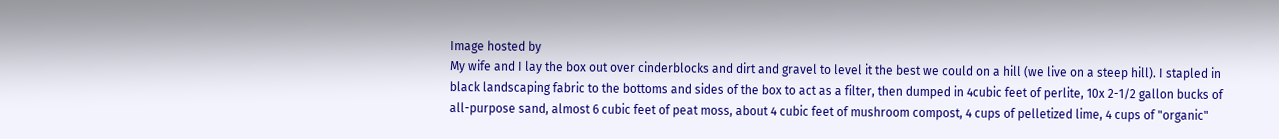Image hosted by
My wife and I lay the box out over cinderblocks and dirt and gravel to level it the best we could on a hill (we live on a steep hill). I stapled in black landscaping fabric to the bottoms and sides of the box to act as a filter, then dumped in 4cubic feet of perlite, 10x 2-1/2 gallon bucks of all-purpose sand, almost 6 cubic feet of peat moss, about 4 cubic feet of mushroom compost, 4 cups of pelletized lime, 4 cups of "organic"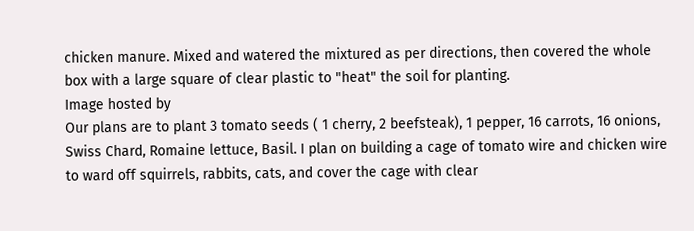chicken manure. Mixed and watered the mixtured as per directions, then covered the whole box with a large square of clear plastic to "heat" the soil for planting.
Image hosted by
Our plans are to plant 3 tomato seeds ( 1 cherry, 2 beefsteak), 1 pepper, 16 carrots, 16 onions, Swiss Chard, Romaine lettuce, Basil. I plan on building a cage of tomato wire and chicken wire to ward off squirrels, rabbits, cats, and cover the cage with clear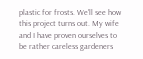plastic for frosts. We'll see how this project turns out. My wife and I have proven ourselves to be rather careless gardeners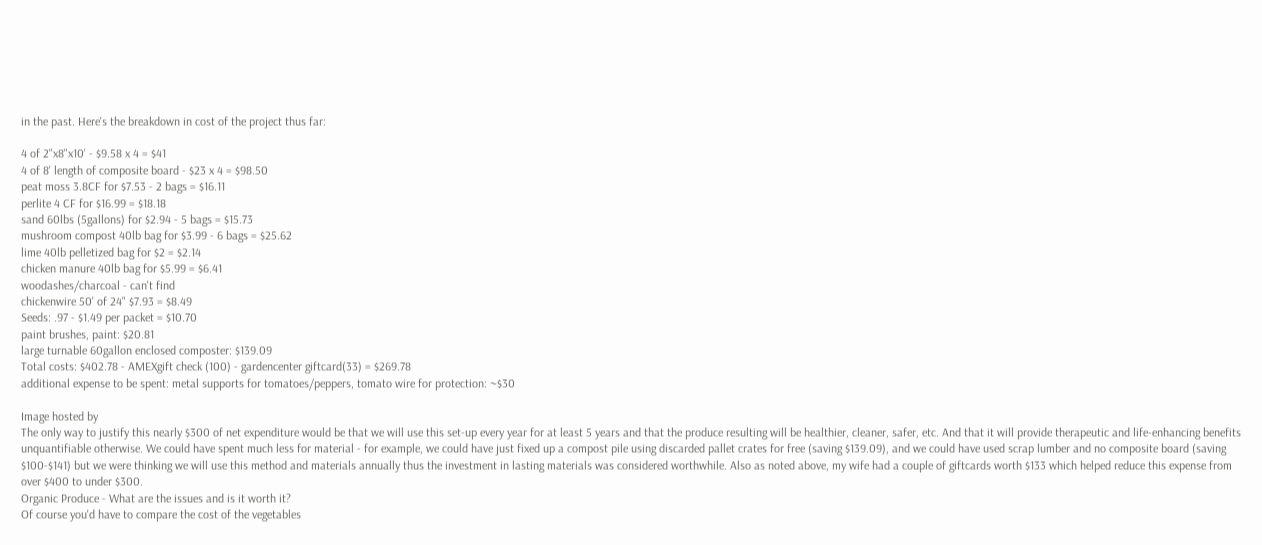in the past. Here's the breakdown in cost of the project thus far:

4 of 2"x8"x10' - $9.58 x 4 = $41
4 of 8' length of composite board - $23 x 4 = $98.50
peat moss 3.8CF for $7.53 - 2 bags = $16.11
perlite 4 CF for $16.99 = $18.18
sand 60lbs (5gallons) for $2.94 - 5 bags = $15.73
mushroom compost 40lb bag for $3.99 - 6 bags = $25.62
lime 40lb pelletized bag for $2 = $2.14
chicken manure 40lb bag for $5.99 = $6.41
woodashes/charcoal - can't find
chickenwire 50' of 24" $7.93 = $8.49
Seeds: .97 - $1.49 per packet = $10.70
paint brushes, paint: $20.81
large turnable 60gallon enclosed composter: $139.09
Total costs: $402.78 - AMEXgift check (100) - gardencenter giftcard(33) = $269.78
additional expense to be spent: metal supports for tomatoes/peppers, tomato wire for protection: ~$30

Image hosted by
The only way to justify this nearly $300 of net expenditure would be that we will use this set-up every year for at least 5 years and that the produce resulting will be healthier, cleaner, safer, etc. And that it will provide therapeutic and life-enhancing benefits unquantifiable otherwise. We could have spent much less for material - for example, we could have just fixed up a compost pile using discarded pallet crates for free (saving $139.09), and we could have used scrap lumber and no composite board (saving $100-$141) but we were thinking we will use this method and materials annually thus the investment in lasting materials was considered worthwhile. Also as noted above, my wife had a couple of giftcards worth $133 which helped reduce this expense from over $400 to under $300.
Organic Produce - What are the issues and is it worth it?
Of course you'd have to compare the cost of the vegetables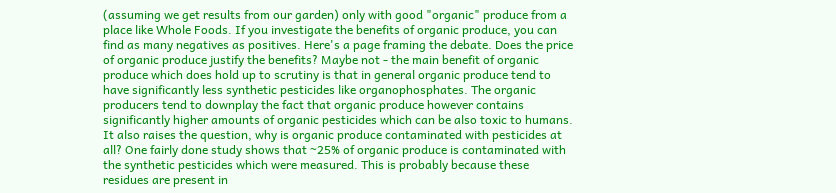(assuming we get results from our garden) only with good "organic" produce from a place like Whole Foods. If you investigate the benefits of organic produce, you can find as many negatives as positives. Here's a page framing the debate. Does the price of organic produce justify the benefits? Maybe not - the main benefit of organic produce which does hold up to scrutiny is that in general organic produce tend to have significantly less synthetic pesticides like organophosphates. The organic producers tend to downplay the fact that organic produce however contains significantly higher amounts of organic pesticides which can be also toxic to humans. It also raises the question, why is organic produce contaminated with pesticides at all? One fairly done study shows that ~25% of organic produce is contaminated with the synthetic pesticides which were measured. This is probably because these residues are present in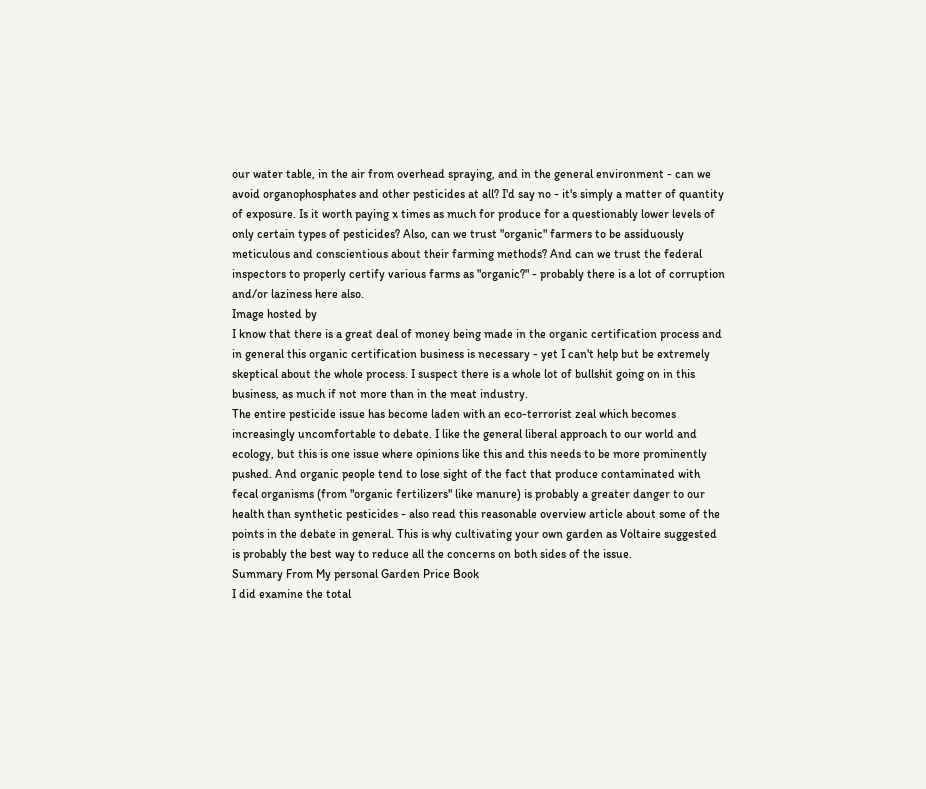our water table, in the air from overhead spraying, and in the general environment - can we avoid organophosphates and other pesticides at all? I'd say no - it's simply a matter of quantity of exposure. Is it worth paying x times as much for produce for a questionably lower levels of only certain types of pesticides? Also, can we trust "organic" farmers to be assiduously meticulous and conscientious about their farming methods? And can we trust the federal inspectors to properly certify various farms as "organic?" - probably there is a lot of corruption and/or laziness here also.
Image hosted by
I know that there is a great deal of money being made in the organic certification process and in general this organic certification business is necessary - yet I can't help but be extremely skeptical about the whole process. I suspect there is a whole lot of bullshit going on in this business, as much if not more than in the meat industry.
The entire pesticide issue has become laden with an eco-terrorist zeal which becomes increasingly uncomfortable to debate. I like the general liberal approach to our world and ecology, but this is one issue where opinions like this and this needs to be more prominently pushed. And organic people tend to lose sight of the fact that produce contaminated with fecal organisms (from "organic fertilizers" like manure) is probably a greater danger to our health than synthetic pesticides - also read this reasonable overview article about some of the points in the debate in general. This is why cultivating your own garden as Voltaire suggested is probably the best way to reduce all the concerns on both sides of the issue.
Summary From My personal Garden Price Book
I did examine the total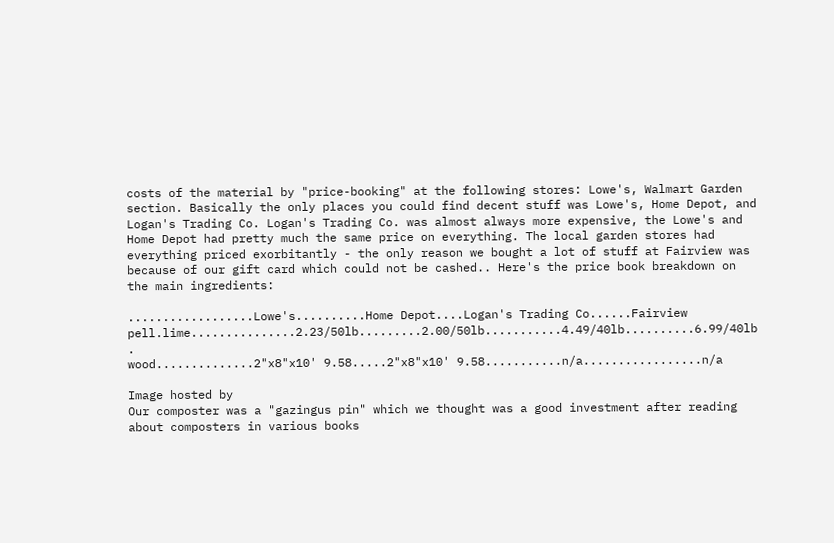costs of the material by "price-booking" at the following stores: Lowe's, Walmart Garden section. Basically the only places you could find decent stuff was Lowe's, Home Depot, and Logan's Trading Co. Logan's Trading Co. was almost always more expensive, the Lowe's and Home Depot had pretty much the same price on everything. The local garden stores had everything priced exorbitantly - the only reason we bought a lot of stuff at Fairview was because of our gift card which could not be cashed.. Here's the price book breakdown on the main ingredients:

..................Lowe's..........Home Depot....Logan's Trading Co......Fairview
pell.lime...............2.23/50lb.........2.00/50lb...........4.49/40lb..........6.99/40lb .
wood..............2"x8"x10' 9.58.....2"x8"x10' 9.58...........n/a.................n/a

Image hosted by
Our composter was a "gazingus pin" which we thought was a good investment after reading about composters in various books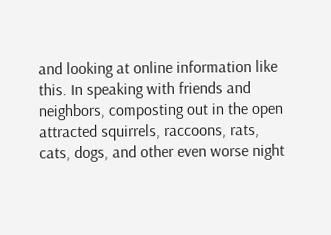and looking at online information like this. In speaking with friends and neighbors, composting out in the open attracted squirrels, raccoons, rats, cats, dogs, and other even worse night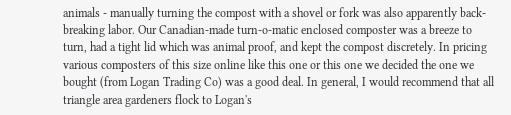animals - manually turning the compost with a shovel or fork was also apparently back-breaking labor. Our Canadian-made turn-o-matic enclosed composter was a breeze to turn, had a tight lid which was animal proof, and kept the compost discretely. In pricing various composters of this size online like this one or this one we decided the one we bought (from Logan Trading Co) was a good deal. In general, I would recommend that all triangle area gardeners flock to Logan's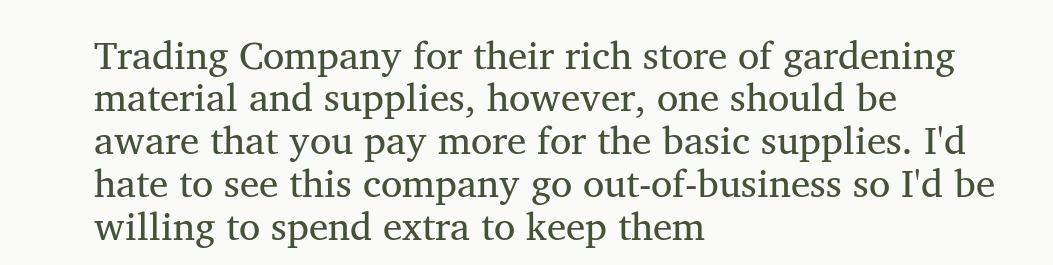Trading Company for their rich store of gardening material and supplies, however, one should be aware that you pay more for the basic supplies. I'd hate to see this company go out-of-business so I'd be willing to spend extra to keep them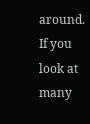around. If you look at many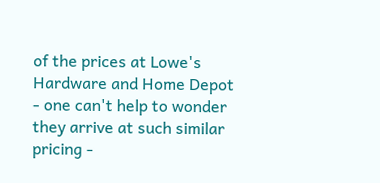of the prices at Lowe's Hardware and Home Depot - one can't help to wonder they arrive at such similar pricing -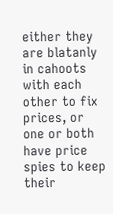either they are blatanly in cahoots with each other to fix prices, or one or both have price spies to keep their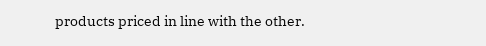products priced in line with the other.